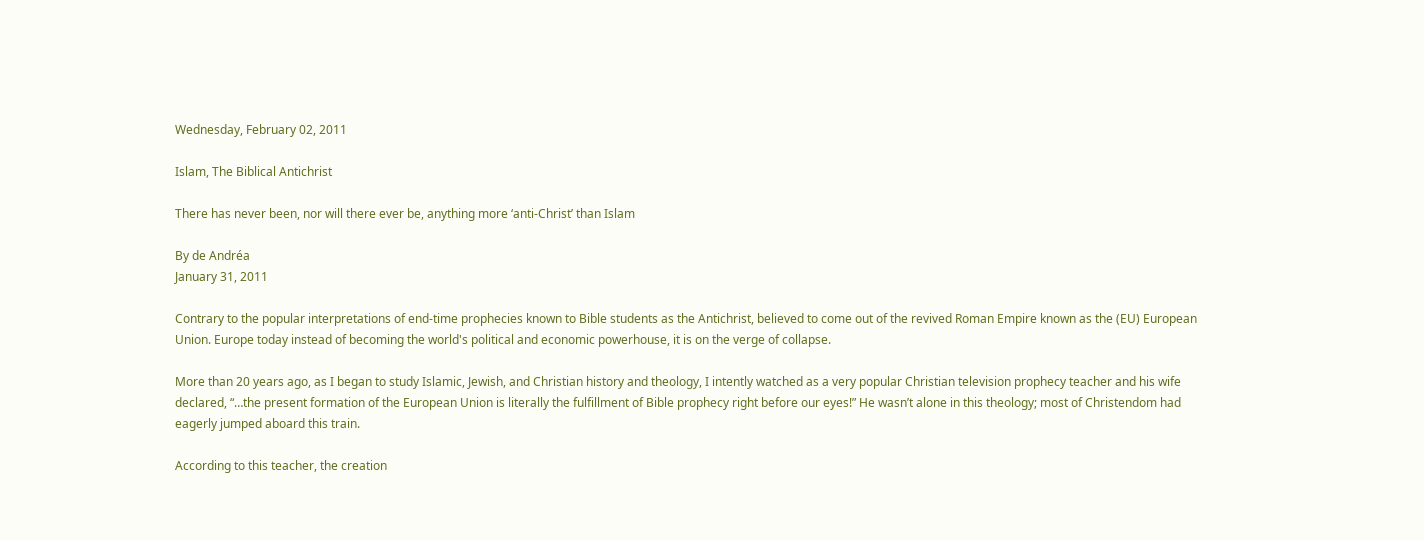Wednesday, February 02, 2011

Islam, The Biblical Antichrist

There has never been, nor will there ever be, anything more ‘anti-Christ’ than Islam

By de Andréa
January 31, 2011

Contrary to the popular interpretations of end-time prophecies known to Bible students as the Antichrist, believed to come out of the revived Roman Empire known as the (EU) European Union. Europe today instead of becoming the world's political and economic powerhouse, it is on the verge of collapse.

More than 20 years ago, as I began to study Islamic, Jewish, and Christian history and theology, I intently watched as a very popular Christian television prophecy teacher and his wife declared, “…the present formation of the European Union is literally the fulfillment of Bible prophecy right before our eyes!” He wasn’t alone in this theology; most of Christendom had eagerly jumped aboard this train.

According to this teacher, the creation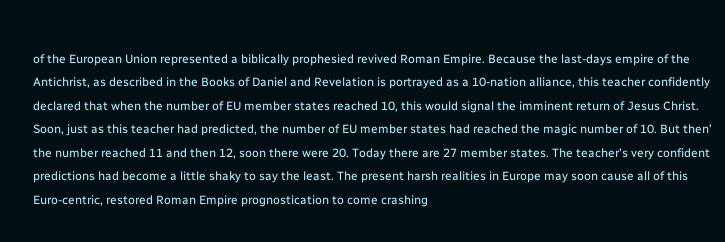of the European Union represented a biblically prophesied revived Roman Empire. Because the last-days empire of the Antichrist, as described in the Books of Daniel and Revelation is portrayed as a 10-nation alliance, this teacher confidently declared that when the number of EU member states reached 10, this would signal the imminent return of Jesus Christ. Soon, just as this teacher had predicted, the number of EU member states had reached the magic number of 10. But then’ the number reached 11 and then 12, soon there were 20. Today there are 27 member states. The teacher's very confident predictions had become a little shaky to say the least. The present harsh realities in Europe may soon cause all of this Euro-centric, restored Roman Empire prognostication to come crashing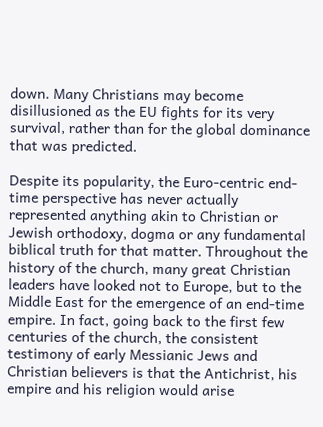down. Many Christians may become disillusioned as the EU fights for its very survival, rather than for the global dominance that was predicted.

Despite its popularity, the Euro-centric end-time perspective has never actually represented anything akin to Christian or Jewish orthodoxy, dogma or any fundamental biblical truth for that matter. Throughout the history of the church, many great Christian leaders have looked not to Europe, but to the Middle East for the emergence of an end-time empire. In fact, going back to the first few centuries of the church, the consistent testimony of early Messianic Jews and Christian believers is that the Antichrist, his empire and his religion would arise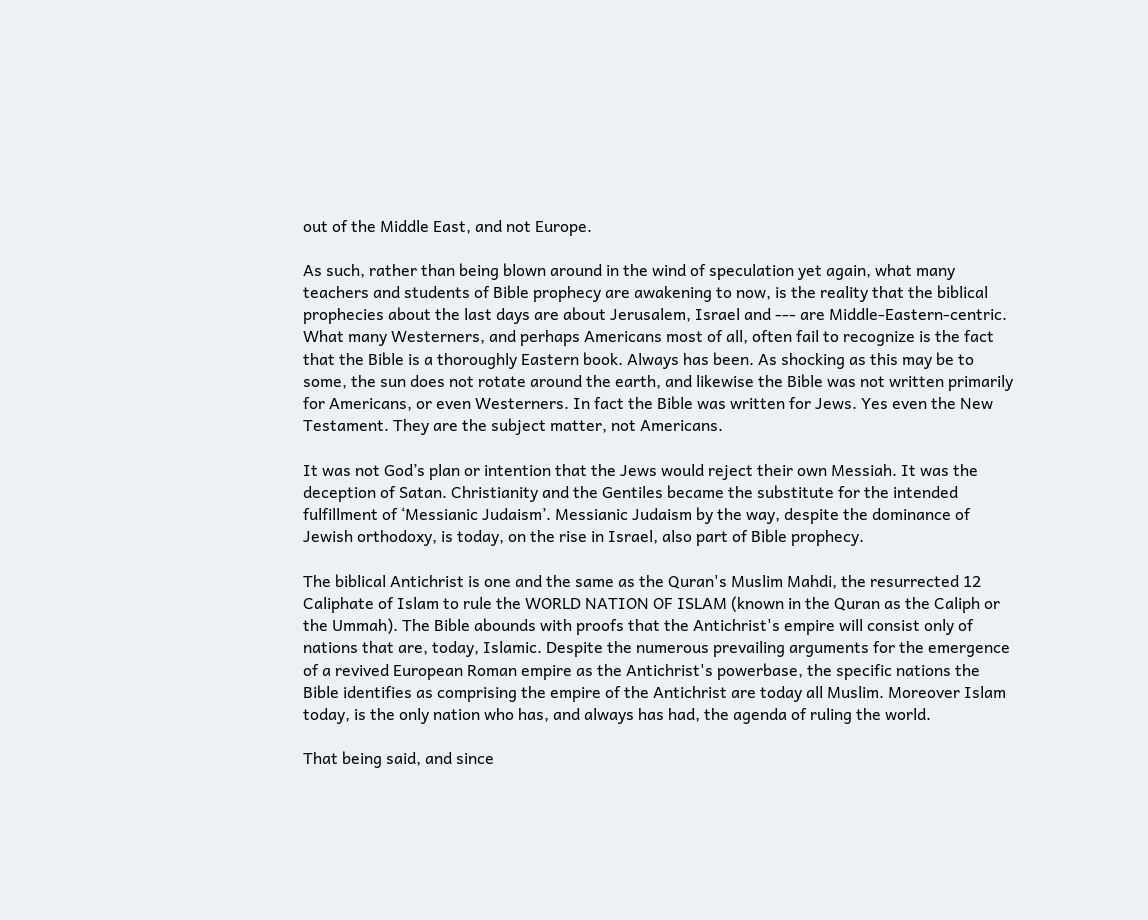out of the Middle East, and not Europe.

As such, rather than being blown around in the wind of speculation yet again, what many teachers and students of Bible prophecy are awakening to now, is the reality that the biblical prophecies about the last days are about Jerusalem, Israel and --- are Middle-Eastern-centric. What many Westerners, and perhaps Americans most of all, often fail to recognize is the fact that the Bible is a thoroughly Eastern book. Always has been. As shocking as this may be to some, the sun does not rotate around the earth, and likewise the Bible was not written primarily for Americans, or even Westerners. In fact the Bible was written for Jews. Yes even the New Testament. They are the subject matter, not Americans.

It was not God’s plan or intention that the Jews would reject their own Messiah. It was the deception of Satan. Christianity and the Gentiles became the substitute for the intended fulfillment of ‘Messianic Judaism’. Messianic Judaism by the way, despite the dominance of Jewish orthodoxy, is today, on the rise in Israel, also part of Bible prophecy.

The biblical Antichrist is one and the same as the Quran's Muslim Mahdi, the resurrected 12 Caliphate of Islam to rule the WORLD NATION OF ISLAM (known in the Quran as the Caliph or the Ummah). The Bible abounds with proofs that the Antichrist's empire will consist only of nations that are, today, Islamic. Despite the numerous prevailing arguments for the emergence of a revived European Roman empire as the Antichrist's powerbase, the specific nations the Bible identifies as comprising the empire of the Antichrist are today all Muslim. Moreover Islam today, is the only nation who has, and always has had, the agenda of ruling the world.

That being said, and since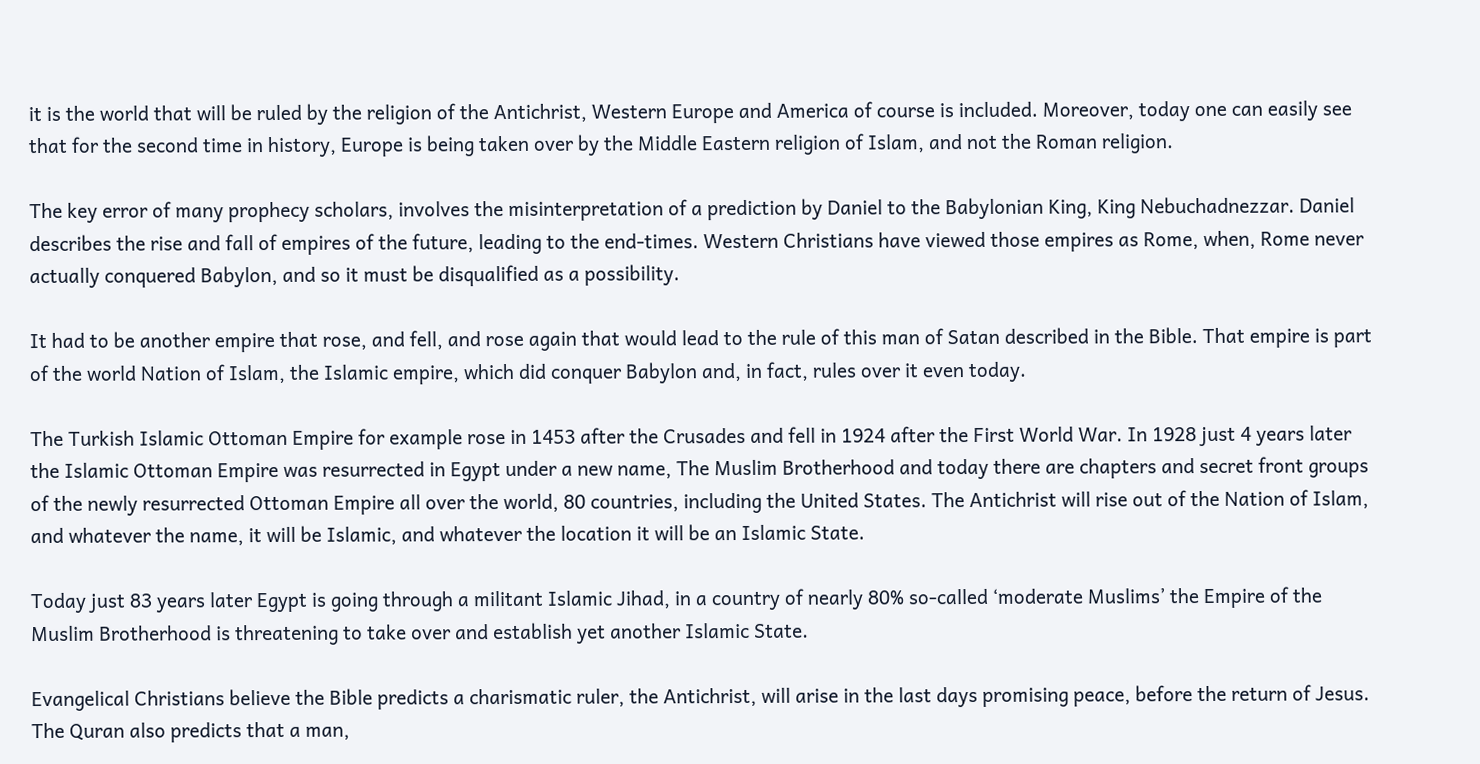it is the world that will be ruled by the religion of the Antichrist, Western Europe and America of course is included. Moreover, today one can easily see that for the second time in history, Europe is being taken over by the Middle Eastern religion of Islam, and not the Roman religion.

The key error of many prophecy scholars, involves the misinterpretation of a prediction by Daniel to the Babylonian King, King Nebuchadnezzar. Daniel describes the rise and fall of empires of the future, leading to the end-times. Western Christians have viewed those empires as Rome, when, Rome never actually conquered Babylon, and so it must be disqualified as a possibility.

It had to be another empire that rose, and fell, and rose again that would lead to the rule of this man of Satan described in the Bible. That empire is part of the world Nation of Islam, the Islamic empire, which did conquer Babylon and, in fact, rules over it even today.

The Turkish Islamic Ottoman Empire for example rose in 1453 after the Crusades and fell in 1924 after the First World War. In 1928 just 4 years later the Islamic Ottoman Empire was resurrected in Egypt under a new name, The Muslim Brotherhood and today there are chapters and secret front groups of the newly resurrected Ottoman Empire all over the world, 80 countries, including the United States. The Antichrist will rise out of the Nation of Islam, and whatever the name, it will be Islamic, and whatever the location it will be an Islamic State.

Today just 83 years later Egypt is going through a militant Islamic Jihad, in a country of nearly 80% so-called ‘moderate Muslims’ the Empire of the Muslim Brotherhood is threatening to take over and establish yet another Islamic State.

Evangelical Christians believe the Bible predicts a charismatic ruler, the Antichrist, will arise in the last days promising peace, before the return of Jesus. The Quran also predicts that a man,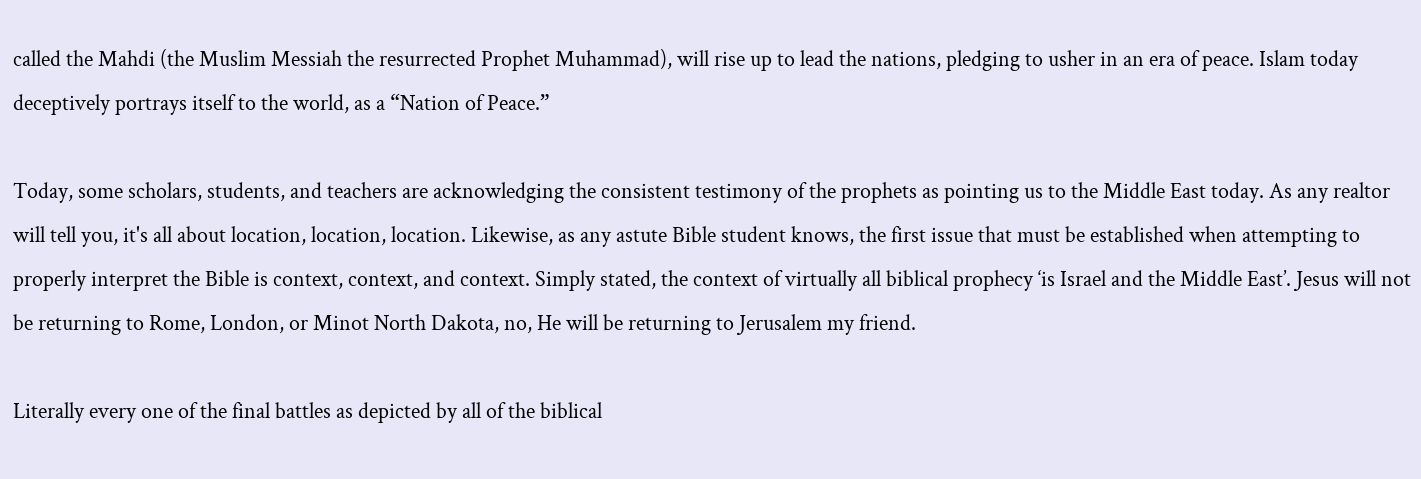called the Mahdi (the Muslim Messiah the resurrected Prophet Muhammad), will rise up to lead the nations, pledging to usher in an era of peace. Islam today deceptively portrays itself to the world, as a “Nation of Peace.”

Today, some scholars, students, and teachers are acknowledging the consistent testimony of the prophets as pointing us to the Middle East today. As any realtor will tell you, it's all about location, location, location. Likewise, as any astute Bible student knows, the first issue that must be established when attempting to properly interpret the Bible is context, context, and context. Simply stated, the context of virtually all biblical prophecy ‘is Israel and the Middle East’. Jesus will not be returning to Rome, London, or Minot North Dakota, no, He will be returning to Jerusalem my friend.

Literally every one of the final battles as depicted by all of the biblical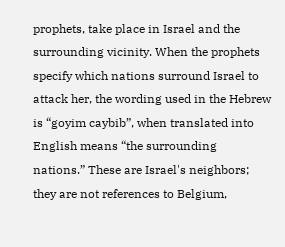prophets, take place in Israel and the surrounding vicinity. When the prophets specify which nations surround Israel to attack her, the wording used in the Hebrew is “goyim caybib”, when translated into English means “the surrounding nations.” These are Israel's neighbors; they are not references to Belgium,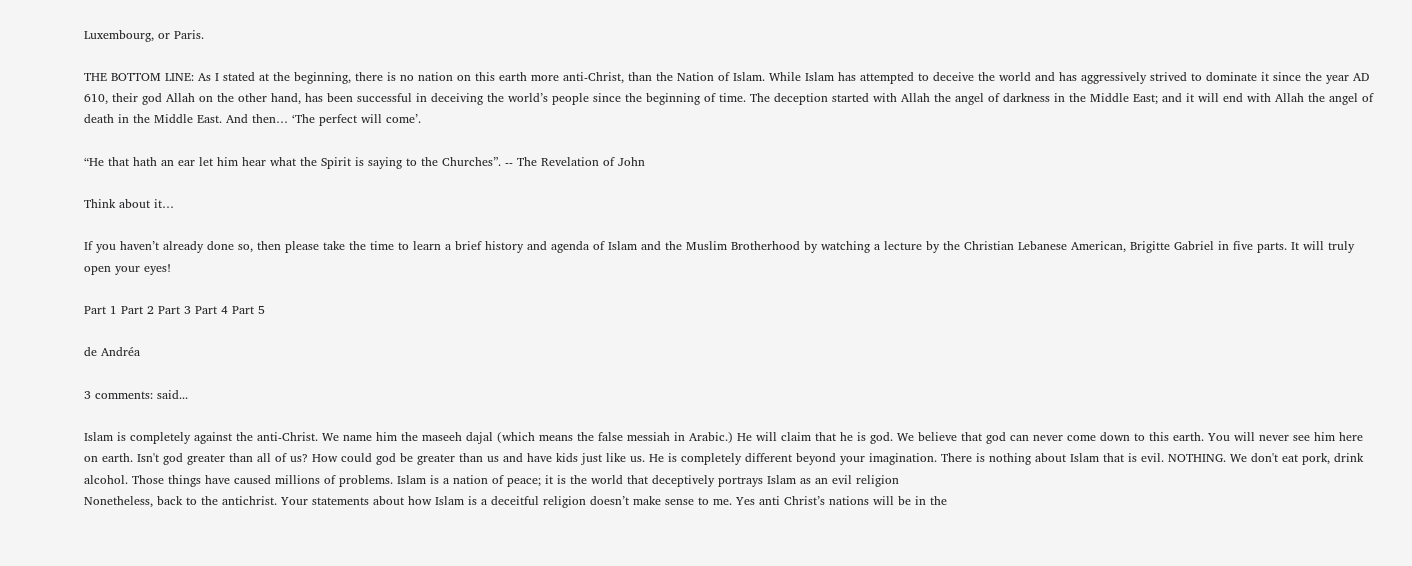Luxembourg, or Paris.

THE BOTTOM LINE: As I stated at the beginning, there is no nation on this earth more anti-Christ, than the Nation of Islam. While Islam has attempted to deceive the world and has aggressively strived to dominate it since the year AD 610, their god Allah on the other hand, has been successful in deceiving the world’s people since the beginning of time. The deception started with Allah the angel of darkness in the Middle East; and it will end with Allah the angel of death in the Middle East. And then… ‘The perfect will come’.

“He that hath an ear let him hear what the Spirit is saying to the Churches”. -- The Revelation of John

Think about it…

If you haven’t already done so, then please take the time to learn a brief history and agenda of Islam and the Muslim Brotherhood by watching a lecture by the Christian Lebanese American, Brigitte Gabriel in five parts. It will truly open your eyes!

Part 1 Part 2 Part 3 Part 4 Part 5

de Andréa

3 comments: said...

Islam is completely against the anti-Christ. We name him the maseeh dajal (which means the false messiah in Arabic.) He will claim that he is god. We believe that god can never come down to this earth. You will never see him here on earth. Isn't god greater than all of us? How could god be greater than us and have kids just like us. He is completely different beyond your imagination. There is nothing about Islam that is evil. NOTHING. We don't eat pork, drink alcohol. Those things have caused millions of problems. Islam is a nation of peace; it is the world that deceptively portrays Islam as an evil religion
Nonetheless, back to the antichrist. Your statements about how Islam is a deceitful religion doesn’t make sense to me. Yes anti Christ’s nations will be in the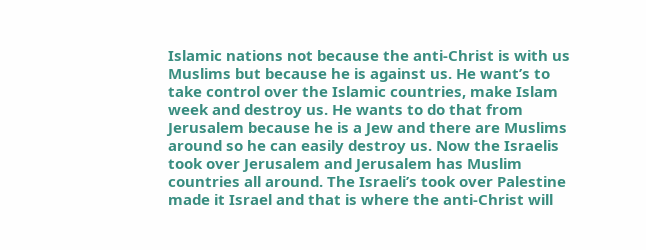Islamic nations not because the anti-Christ is with us Muslims but because he is against us. He want’s to take control over the Islamic countries, make Islam week and destroy us. He wants to do that from Jerusalem because he is a Jew and there are Muslims around so he can easily destroy us. Now the Israelis took over Jerusalem and Jerusalem has Muslim countries all around. The Israeli’s took over Palestine made it Israel and that is where the anti-Christ will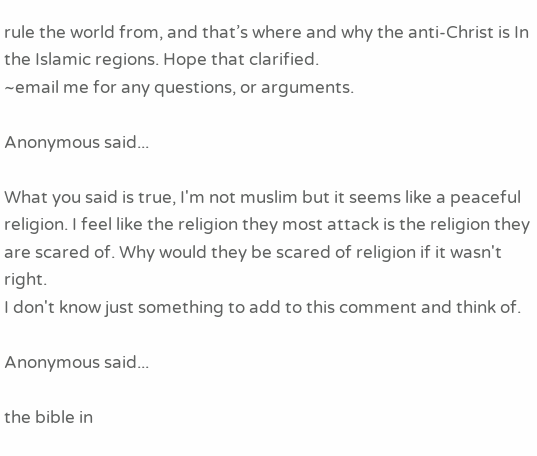rule the world from, and that’s where and why the anti-Christ is In the Islamic regions. Hope that clarified.
~email me for any questions, or arguments.

Anonymous said...

What you said is true, I'm not muslim but it seems like a peaceful religion. I feel like the religion they most attack is the religion they are scared of. Why would they be scared of religion if it wasn't right.
I don't know just something to add to this comment and think of.

Anonymous said...

the bible in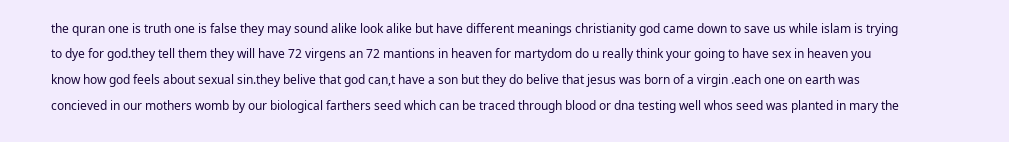the quran one is truth one is false they may sound alike look alike but have different meanings christianity god came down to save us while islam is trying to dye for god.they tell them they will have 72 virgens an 72 mantions in heaven for martydom do u really think your going to have sex in heaven you know how god feels about sexual sin.they belive that god can,t have a son but they do belive that jesus was born of a virgin .each one on earth was concieved in our mothers womb by our biological farthers seed which can be traced through blood or dna testing well whos seed was planted in mary the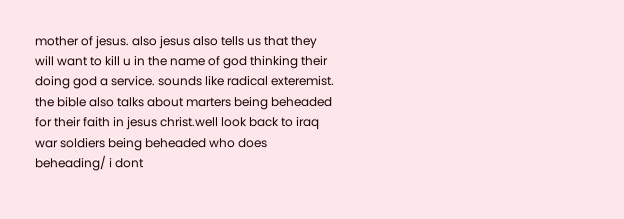mother of jesus. also jesus also tells us that they will want to kill u in the name of god thinking their doing god a service. sounds like radical exteremist. the bible also talks about marters being beheaded for their faith in jesus christ.well look back to iraq war soldiers being beheaded who does beheading/ i dont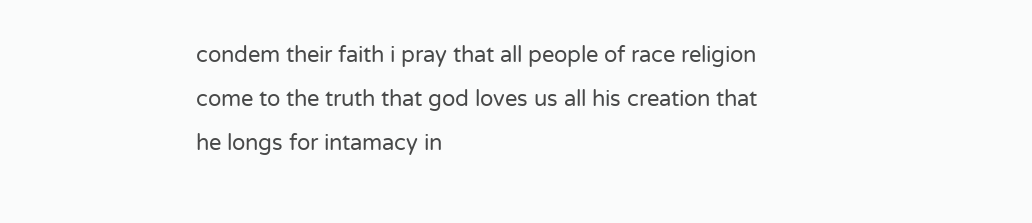condem their faith i pray that all people of race religion come to the truth that god loves us all his creation that he longs for intamacy in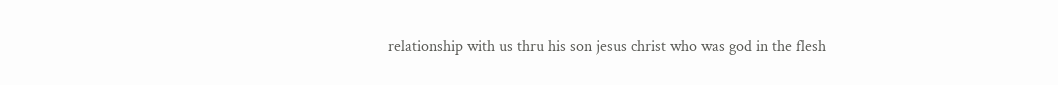relationship with us thru his son jesus christ who was god in the flesh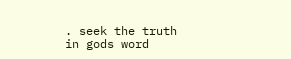. seek the truth in gods word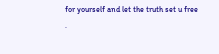for yourself and let the truth set u free .